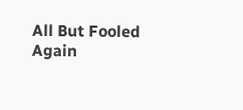All But Fooled Again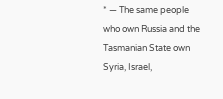* — The same people who own Russia and the Tasmanian State own Syria, Israel,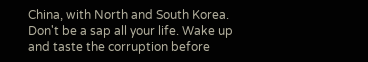China, with North and South Korea. Don't be a sap all your life. Wake up and taste the corruption before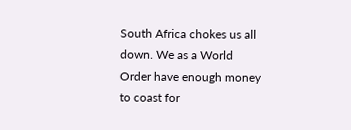South Africa chokes us all down. We as a World Order have enough money to coast for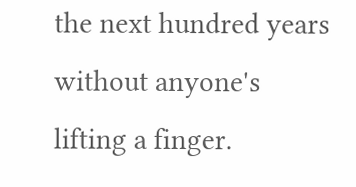the next hundred years without anyone's lifting a finger.